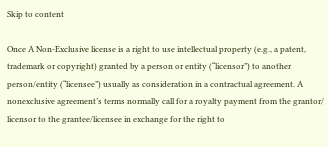Skip to content

Once A Non-Exclusive license is a right to use intellectual property (e.g., a patent, trademark or copyright) granted by a person or entity (“licensor”) to another person/entity (“licensee”) usually as consideration in a contractual agreement. A nonexclusive agreement’s terms normally call for a royalty payment from the grantor/ licensor to the grantee/licensee in exchange for the right to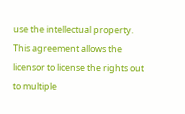use the intellectual property. This agreement allows the licensor to license the rights out to multiple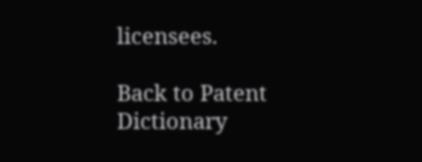licensees.

Back to Patent Dictionary